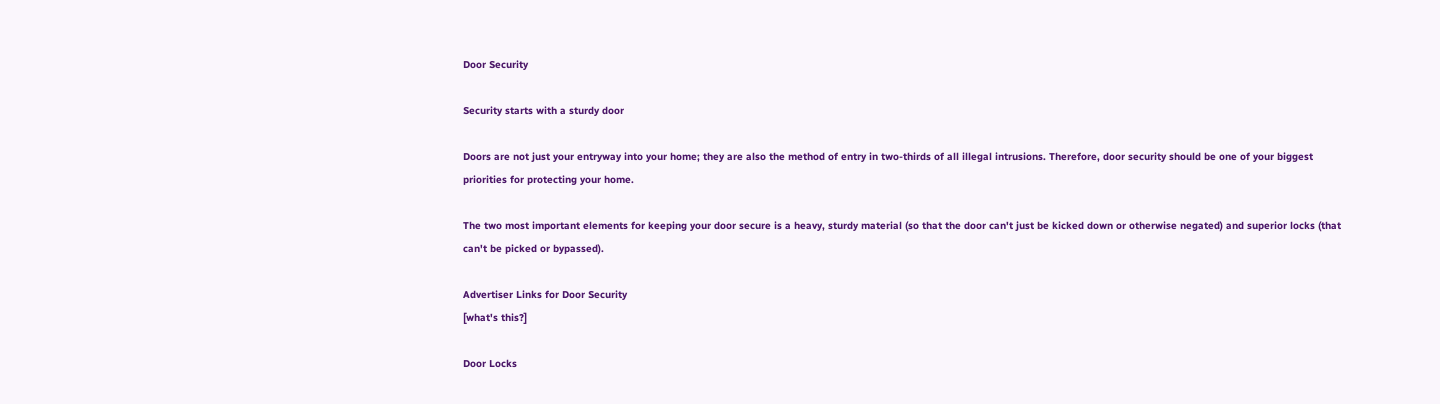Door Security

Security starts with a sturdy door

Doors are not just your entryway into your home; they are also the method of entry in two-thirds of all illegal intrusions. Therefore, door security should be one of your biggest priorities for protecting your home.

The two most important elements for keeping your door secure is a heavy, sturdy material (so that the door can't just be kicked down or otherwise negated) and superior locks (that can't be picked or bypassed).

Advertiser Links for Door Security
[what's this?]

Door Locks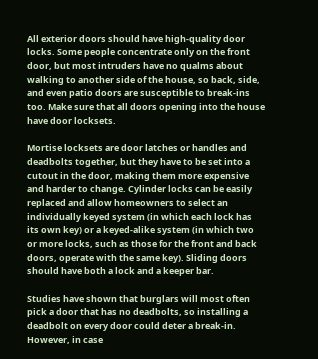All exterior doors should have high-quality door locks. Some people concentrate only on the front door, but most intruders have no qualms about walking to another side of the house, so back, side, and even patio doors are susceptible to break-ins too. Make sure that all doors opening into the house have door locksets.

Mortise locksets are door latches or handles and deadbolts together, but they have to be set into a cutout in the door, making them more expensive and harder to change. Cylinder locks can be easily replaced and allow homeowners to select an individually keyed system (in which each lock has its own key) or a keyed-alike system (in which two or more locks, such as those for the front and back doors, operate with the same key). Sliding doors should have both a lock and a keeper bar.

Studies have shown that burglars will most often pick a door that has no deadbolts, so installing a deadbolt on every door could deter a break-in. However, in case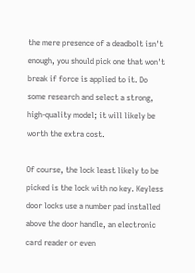the mere presence of a deadbolt isn't enough, you should pick one that won't break if force is applied to it. Do some research and select a strong, high-quality model; it will likely be worth the extra cost.

Of course, the lock least likely to be picked is the lock with no key. Keyless door locks use a number pad installed above the door handle, an electronic card reader or even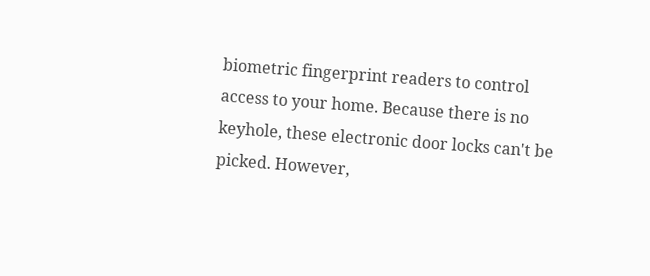biometric fingerprint readers to control access to your home. Because there is no keyhole, these electronic door locks can't be picked. However,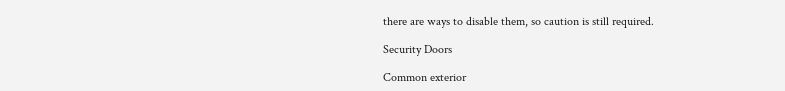there are ways to disable them, so caution is still required.

Security Doors

Common exterior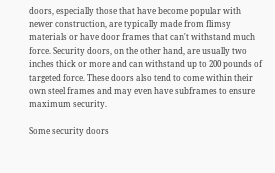doors, especially those that have become popular with newer construction, are typically made from flimsy materials or have door frames that can't withstand much force. Security doors, on the other hand, are usually two inches thick or more and can withstand up to 200 pounds of targeted force. These doors also tend to come within their own steel frames and may even have subframes to ensure maximum security.

Some security doors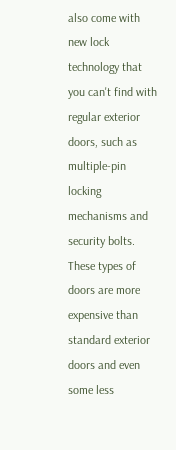also come with new lock technology that you can't find with regular exterior doors, such as multiple-pin locking mechanisms and security bolts. These types of doors are more expensive than standard exterior doors and even some less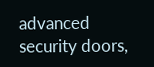advanced security doors,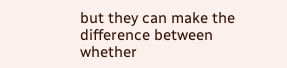but they can make the difference between whether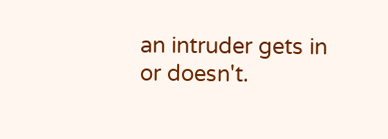an intruder gets in or doesn't.